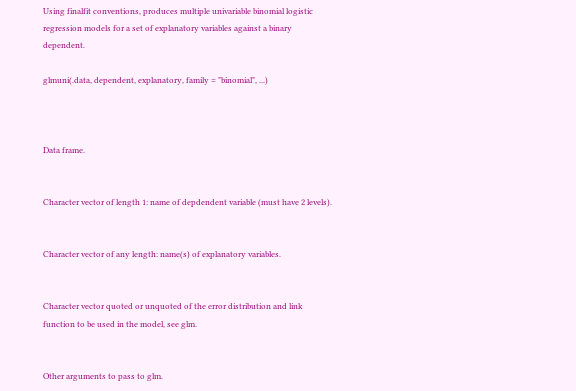Using finalfit conventions, produces multiple univariable binomial logistic regression models for a set of explanatory variables against a binary dependent.

glmuni(.data, dependent, explanatory, family = "binomial", ...)



Data frame.


Character vector of length 1: name of depdendent variable (must have 2 levels).


Character vector of any length: name(s) of explanatory variables.


Character vector quoted or unquoted of the error distribution and link function to be used in the model, see glm.


Other arguments to pass to glm.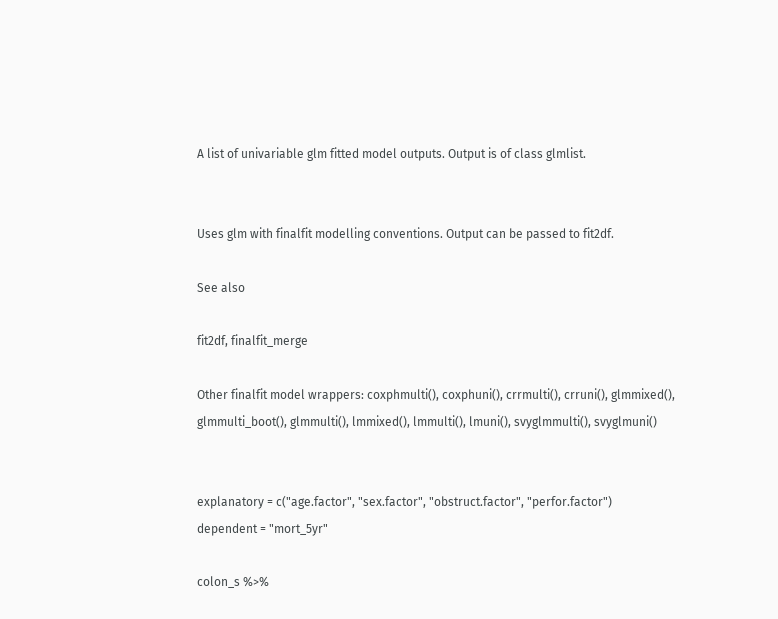A list of univariable glm fitted model outputs. Output is of class glmlist.


Uses glm with finalfit modelling conventions. Output can be passed to fit2df.

See also

fit2df, finalfit_merge

Other finalfit model wrappers: coxphmulti(), coxphuni(), crrmulti(), crruni(), glmmixed(), glmmulti_boot(), glmmulti(), lmmixed(), lmmulti(), lmuni(), svyglmmulti(), svyglmuni()


explanatory = c("age.factor", "sex.factor", "obstruct.factor", "perfor.factor")
dependent = "mort_5yr"

colon_s %>%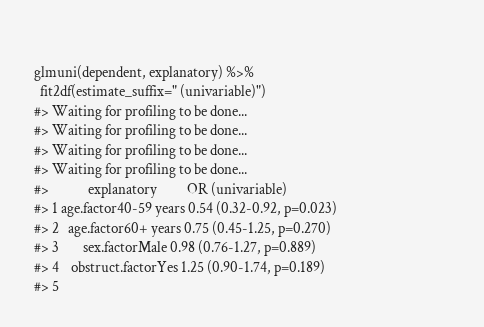glmuni(dependent, explanatory) %>%
  fit2df(estimate_suffix=" (univariable)")
#> Waiting for profiling to be done...
#> Waiting for profiling to be done...
#> Waiting for profiling to be done...
#> Waiting for profiling to be done...
#>             explanatory          OR (univariable)
#> 1 age.factor40-59 years 0.54 (0.32-0.92, p=0.023)
#> 2   age.factor60+ years 0.75 (0.45-1.25, p=0.270)
#> 3        sex.factorMale 0.98 (0.76-1.27, p=0.889)
#> 4    obstruct.factorYes 1.25 (0.90-1.74, p=0.189)
#> 5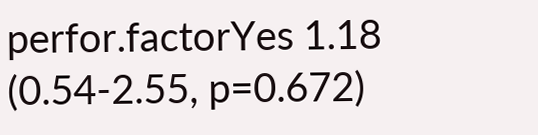perfor.factorYes 1.18 (0.54-2.55, p=0.672)